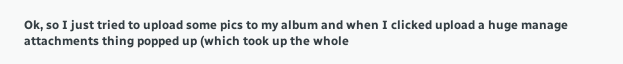Ok, so I just tried to upload some pics to my album and when I clicked upload a huge manage attachments thing popped up (which took up the whole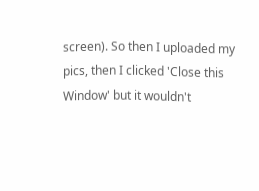screen). So then I uploaded my pics, then I clicked 'Close this Window' but it wouldn't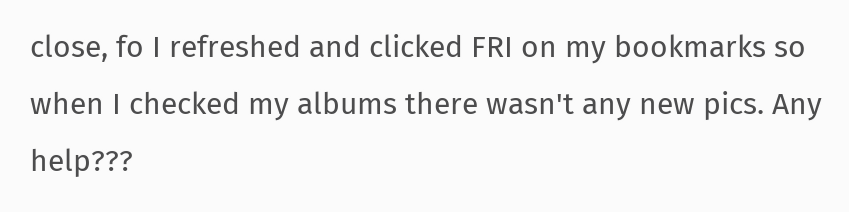close, fo I refreshed and clicked FRI on my bookmarks so when I checked my albums there wasn't any new pics. Any help???